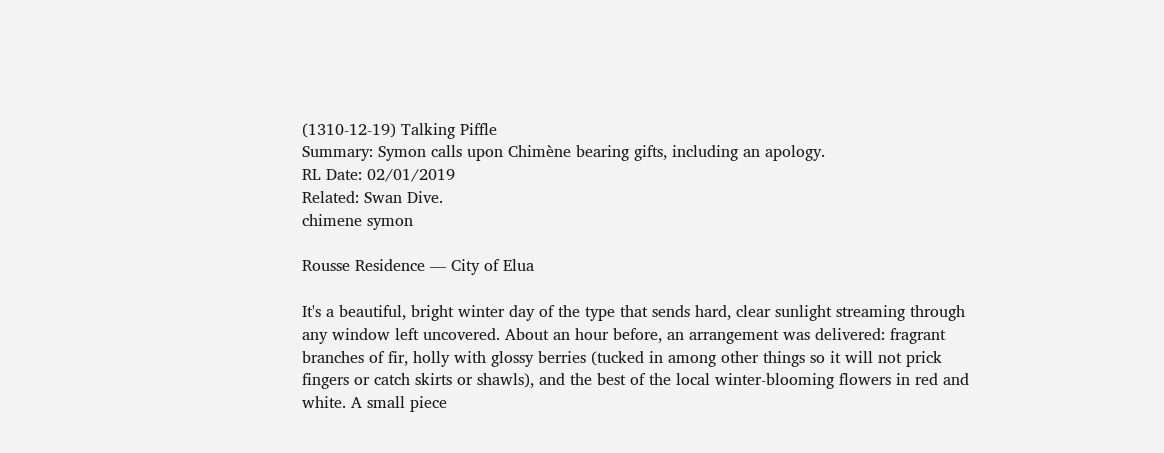(1310-12-19) Talking Piffle
Summary: Symon calls upon Chimène bearing gifts, including an apology.
RL Date: 02/01/2019
Related: Swan Dive.
chimene symon

Rousse Residence — City of Elua

It's a beautiful, bright winter day of the type that sends hard, clear sunlight streaming through any window left uncovered. About an hour before, an arrangement was delivered: fragrant branches of fir, holly with glossy berries (tucked in among other things so it will not prick fingers or catch skirts or shawls), and the best of the local winter-blooming flowers in red and white. A small piece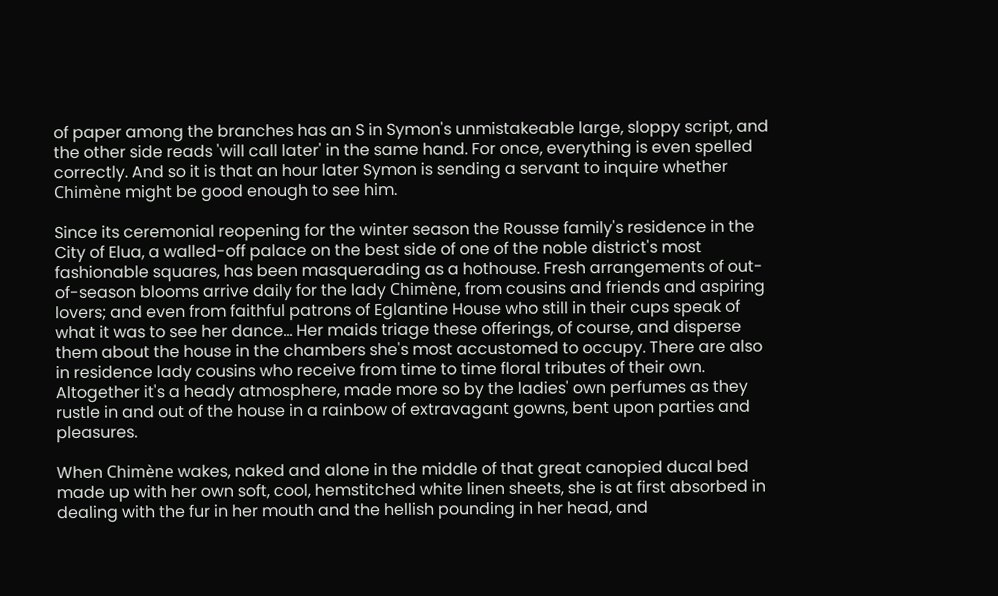of paper among the branches has an S in Symon's unmistakeable large, sloppy script, and the other side reads 'will call later' in the same hand. For once, everything is even spelled correctly. And so it is that an hour later Symon is sending a servant to inquire whether Chimène might be good enough to see him.

Since its ceremonial reopening for the winter season the Rousse family's residence in the City of Elua, a walled-off palace on the best side of one of the noble district's most fashionable squares, has been masquerading as a hothouse. Fresh arrangements of out-of-season blooms arrive daily for the lady Chimène, from cousins and friends and aspiring lovers; and even from faithful patrons of Eglantine House who still in their cups speak of what it was to see her dance… Her maids triage these offerings, of course, and disperse them about the house in the chambers she's most accustomed to occupy. There are also in residence lady cousins who receive from time to time floral tributes of their own. Altogether it's a heady atmosphere, made more so by the ladies' own perfumes as they rustle in and out of the house in a rainbow of extravagant gowns, bent upon parties and pleasures.

When Chimène wakes, naked and alone in the middle of that great canopied ducal bed made up with her own soft, cool, hemstitched white linen sheets, she is at first absorbed in dealing with the fur in her mouth and the hellish pounding in her head, and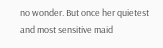no wonder. But once her quietest and most sensitive maid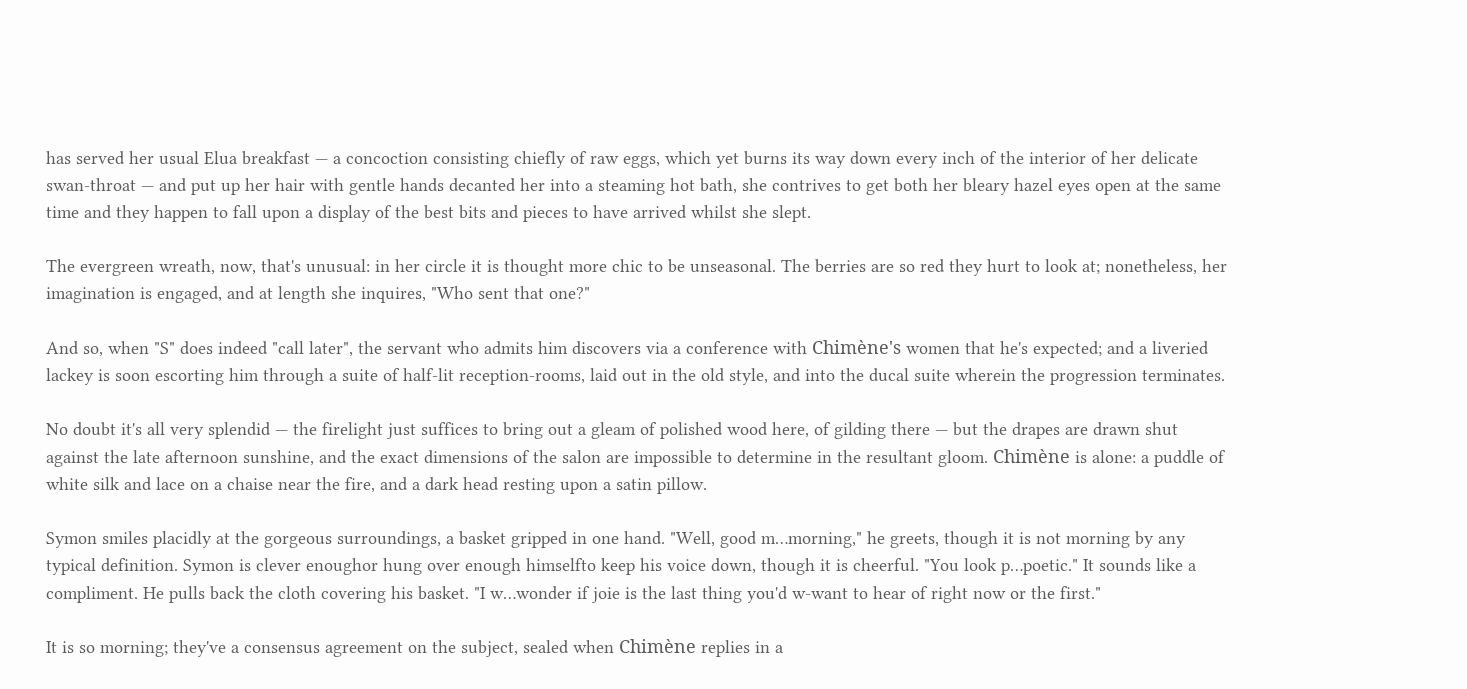has served her usual Elua breakfast — a concoction consisting chiefly of raw eggs, which yet burns its way down every inch of the interior of her delicate swan-throat — and put up her hair with gentle hands decanted her into a steaming hot bath, she contrives to get both her bleary hazel eyes open at the same time and they happen to fall upon a display of the best bits and pieces to have arrived whilst she slept.

The evergreen wreath, now, that's unusual: in her circle it is thought more chic to be unseasonal. The berries are so red they hurt to look at; nonetheless, her imagination is engaged, and at length she inquires, "Who sent that one?"

And so, when "S" does indeed "call later", the servant who admits him discovers via a conference with Chimène's women that he's expected; and a liveried lackey is soon escorting him through a suite of half-lit reception-rooms, laid out in the old style, and into the ducal suite wherein the progression terminates.

No doubt it's all very splendid — the firelight just suffices to bring out a gleam of polished wood here, of gilding there — but the drapes are drawn shut against the late afternoon sunshine, and the exact dimensions of the salon are impossible to determine in the resultant gloom. Chimène is alone: a puddle of white silk and lace on a chaise near the fire, and a dark head resting upon a satin pillow.

Symon smiles placidly at the gorgeous surroundings, a basket gripped in one hand. "Well, good m…morning," he greets, though it is not morning by any typical definition. Symon is clever enoughor hung over enough himselfto keep his voice down, though it is cheerful. "You look p…poetic." It sounds like a compliment. He pulls back the cloth covering his basket. "I w…wonder if joie is the last thing you'd w-want to hear of right now or the first."

It is so morning; they've a consensus agreement on the subject, sealed when Chimène replies in a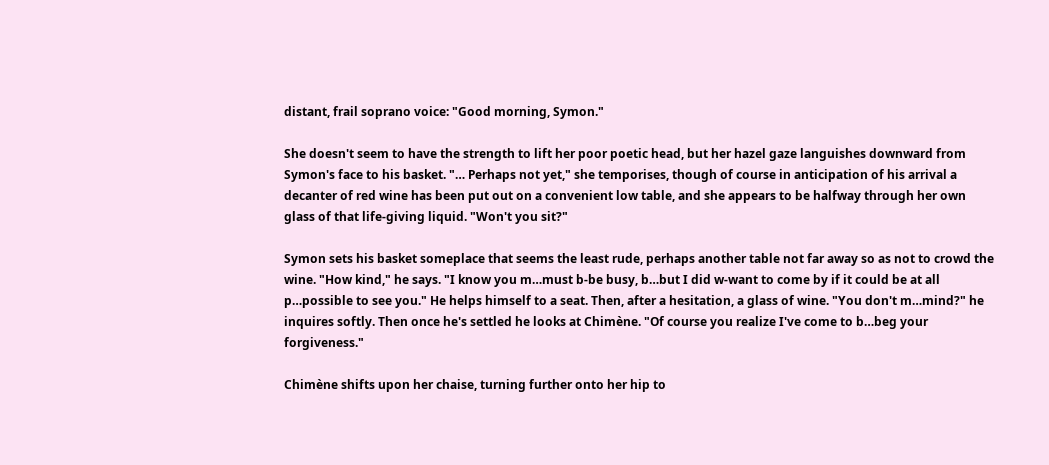distant, frail soprano voice: "Good morning, Symon."

She doesn't seem to have the strength to lift her poor poetic head, but her hazel gaze languishes downward from Symon's face to his basket. "… Perhaps not yet," she temporises, though of course in anticipation of his arrival a decanter of red wine has been put out on a convenient low table, and she appears to be halfway through her own glass of that life-giving liquid. "Won't you sit?"

Symon sets his basket someplace that seems the least rude, perhaps another table not far away so as not to crowd the wine. "How kind," he says. "I know you m…must b-be busy, b…but I did w-want to come by if it could be at all p…possible to see you." He helps himself to a seat. Then, after a hesitation, a glass of wine. "You don't m…mind?" he inquires softly. Then once he's settled he looks at Chimène. "Of course you realize I've come to b…beg your forgiveness."

Chimène shifts upon her chaise, turning further onto her hip to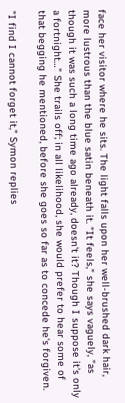face her visitor where he sits. The light falls upon her well-brushed dark hair, more lustrous than the blue satin beneath it. "It feels," she says vaguely, "as though it was such a long time ago already, doesn't it? Though I suppose it's only a fortnight…" She trails off; in all likelihood, she would prefer to hear some of that begging he mentioned, before she goes so far as to concede he's forgiven.

"I find I cannot forget it," Symon replies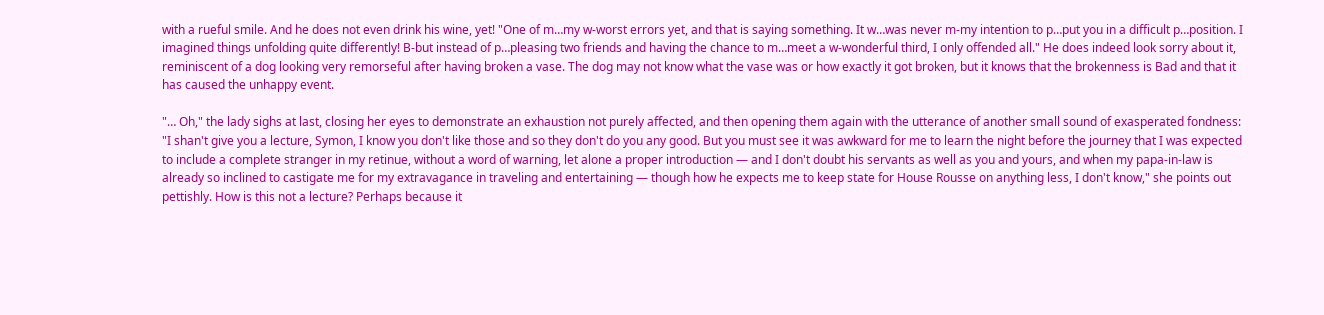with a rueful smile. And he does not even drink his wine, yet! "One of m…my w-worst errors yet, and that is saying something. It w…was never m-my intention to p…put you in a difficult p…position. I imagined things unfolding quite differently! B-but instead of p…pleasing two friends and having the chance to m…meet a w-wonderful third, I only offended all." He does indeed look sorry about it, reminiscent of a dog looking very remorseful after having broken a vase. The dog may not know what the vase was or how exactly it got broken, but it knows that the brokenness is Bad and that it has caused the unhappy event.

"… Oh," the lady sighs at last, closing her eyes to demonstrate an exhaustion not purely affected, and then opening them again with the utterance of another small sound of exasperated fondness: "I shan't give you a lecture, Symon, I know you don't like those and so they don't do you any good. But you must see it was awkward for me to learn the night before the journey that I was expected to include a complete stranger in my retinue, without a word of warning, let alone a proper introduction — and I don't doubt his servants as well as you and yours, and when my papa-in-law is already so inclined to castigate me for my extravagance in traveling and entertaining — though how he expects me to keep state for House Rousse on anything less, I don't know," she points out pettishly. How is this not a lecture? Perhaps because it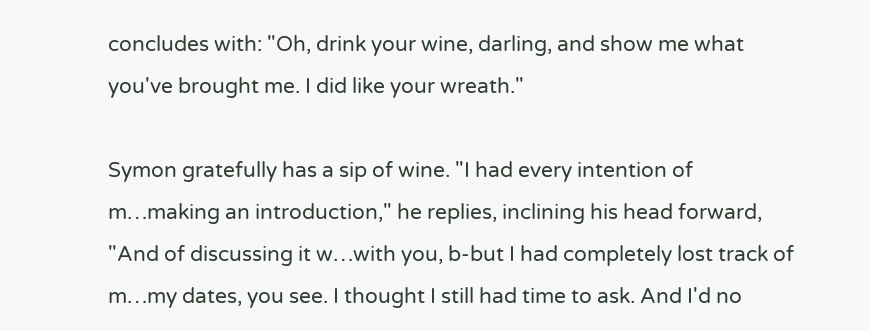concludes with: "Oh, drink your wine, darling, and show me what you've brought me. I did like your wreath."

Symon gratefully has a sip of wine. "I had every intention of m…making an introduction," he replies, inclining his head forward, "And of discussing it w…with you, b-but I had completely lost track of m…my dates, you see. I thought I still had time to ask. And I'd no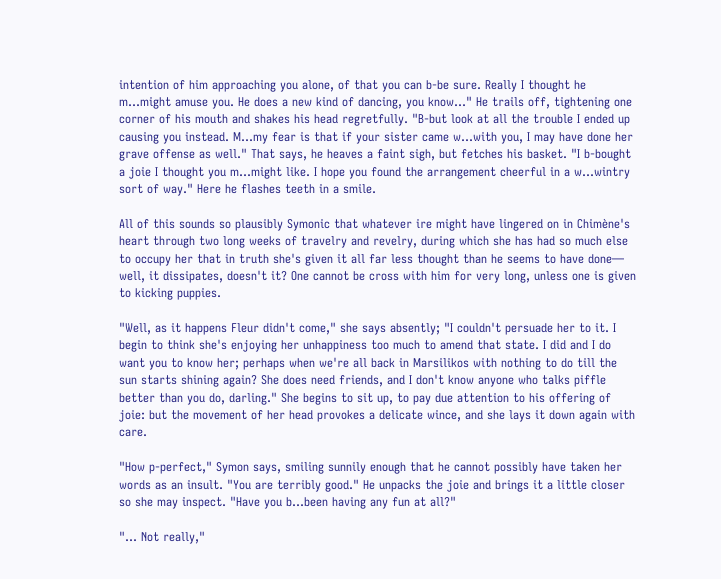intention of him approaching you alone, of that you can b-be sure. Really I thought he m…might amuse you. He does a new kind of dancing, you know…" He trails off, tightening one corner of his mouth and shakes his head regretfully. "B-but look at all the trouble I ended up causing you instead. M…my fear is that if your sister came w…with you, I may have done her grave offense as well." That says, he heaves a faint sigh, but fetches his basket. "I b-bought a joie I thought you m…might like. I hope you found the arrangement cheerful in a w…wintry sort of way." Here he flashes teeth in a smile.

All of this sounds so plausibly Symonic that whatever ire might have lingered on in Chimène's heart through two long weeks of travelry and revelry, during which she has had so much else to occupy her that in truth she's given it all far less thought than he seems to have done— well, it dissipates, doesn't it? One cannot be cross with him for very long, unless one is given to kicking puppies.

"Well, as it happens Fleur didn't come," she says absently; "I couldn't persuade her to it. I begin to think she's enjoying her unhappiness too much to amend that state. I did and I do want you to know her; perhaps when we're all back in Marsilikos with nothing to do till the sun starts shining again? She does need friends, and I don't know anyone who talks piffle better than you do, darling." She begins to sit up, to pay due attention to his offering of joie: but the movement of her head provokes a delicate wince, and she lays it down again with care.

"How p-perfect," Symon says, smiling sunnily enough that he cannot possibly have taken her words as an insult. "You are terribly good." He unpacks the joie and brings it a little closer so she may inspect. "Have you b…been having any fun at all?"

"… Not really,"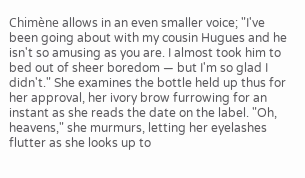Chimène allows in an even smaller voice; "I've been going about with my cousin Hugues and he isn't so amusing as you are. I almost took him to bed out of sheer boredom — but I'm so glad I didn't." She examines the bottle held up thus for her approval, her ivory brow furrowing for an instant as she reads the date on the label. "Oh, heavens," she murmurs, letting her eyelashes flutter as she looks up to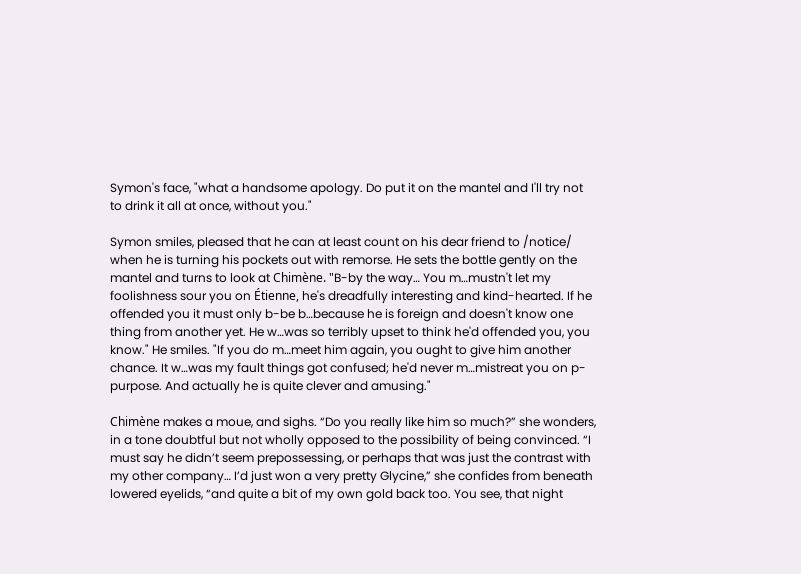Symon's face, "what a handsome apology. Do put it on the mantel and I'll try not to drink it all at once, without you."

Symon smiles, pleased that he can at least count on his dear friend to /notice/ when he is turning his pockets out with remorse. He sets the bottle gently on the mantel and turns to look at Chimène. "B-by the way… You m…mustn't let my foolishness sour you on Étienne, he's dreadfully interesting and kind-hearted. If he offended you it must only b-be b…because he is foreign and doesn't know one thing from another yet. He w…was so terribly upset to think he'd offended you, you know." He smiles. "If you do m…meet him again, you ought to give him another chance. It w…was my fault things got confused; he'd never m…mistreat you on p-purpose. And actually he is quite clever and amusing."

Chimène makes a moue, and sighs. “Do you really like him so much?” she wonders, in a tone doubtful but not wholly opposed to the possibility of being convinced. “I must say he didn’t seem prepossessing, or perhaps that was just the contrast with my other company… I’d just won a very pretty Glycine,” she confides from beneath lowered eyelids, “and quite a bit of my own gold back too. You see, that night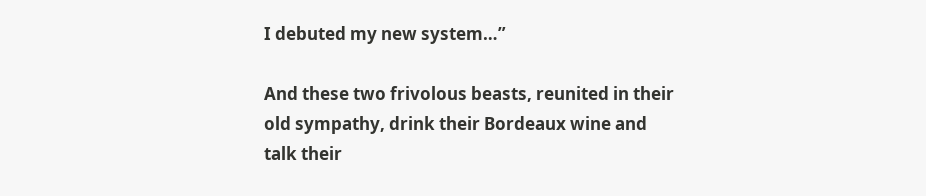I debuted my new system…”

And these two frivolous beasts, reunited in their old sympathy, drink their Bordeaux wine and talk their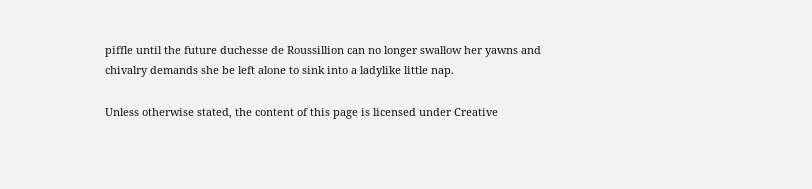piffle until the future duchesse de Roussillion can no longer swallow her yawns and chivalry demands she be left alone to sink into a ladylike little nap.

Unless otherwise stated, the content of this page is licensed under Creative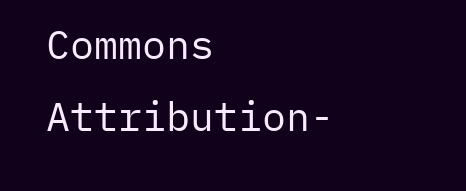Commons Attribution-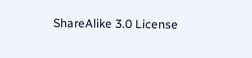ShareAlike 3.0 License